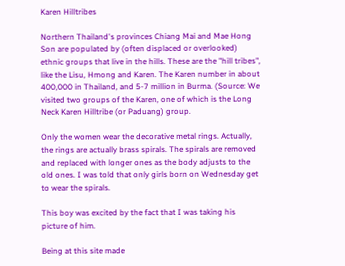Karen Hilltribes

Northern Thailand's provinces Chiang Mai and Mae Hong Son are populated by (often displaced or overlooked) ethnic groups that live in the hills. These are the "hill tribes", like the Lisu, Hmong and Karen. The Karen number in about 400,000 in Thailand, and 5-7 million in Burma. (Source: We visited two groups of the Karen, one of which is the Long Neck Karen Hilltribe (or Paduang) group.

Only the women wear the decorative metal rings. Actually, the rings are actually brass spirals. The spirals are removed and replaced with longer ones as the body adjusts to the old ones. I was told that only girls born on Wednesday get to wear the spirals.

This boy was excited by the fact that I was taking his picture of him.

Being at this site made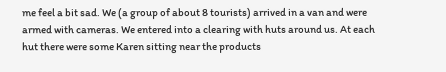me feel a bit sad. We (a group of about 8 tourists) arrived in a van and were armed with cameras. We entered into a clearing with huts around us. At each hut there were some Karen sitting near the products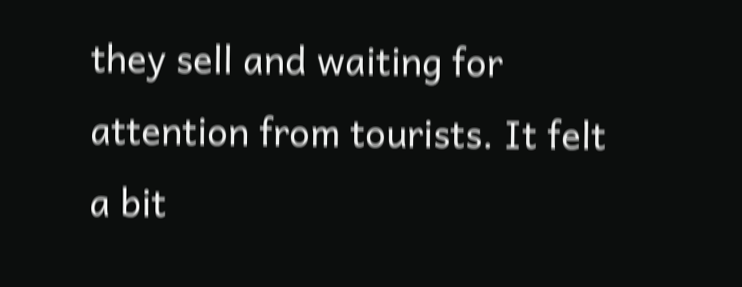they sell and waiting for attention from tourists. It felt a bit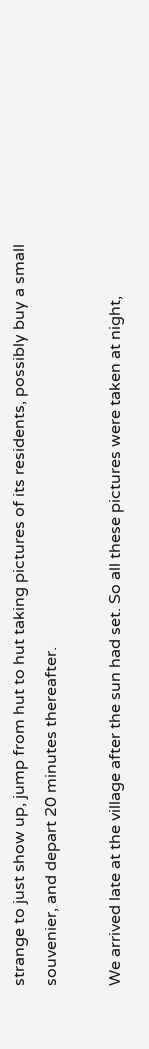strange to just show up, jump from hut to hut taking pictures of its residents, possibly buy a small souvenier, and depart 20 minutes thereafter.

We arrived late at the village after the sun had set. So all these pictures were taken at night,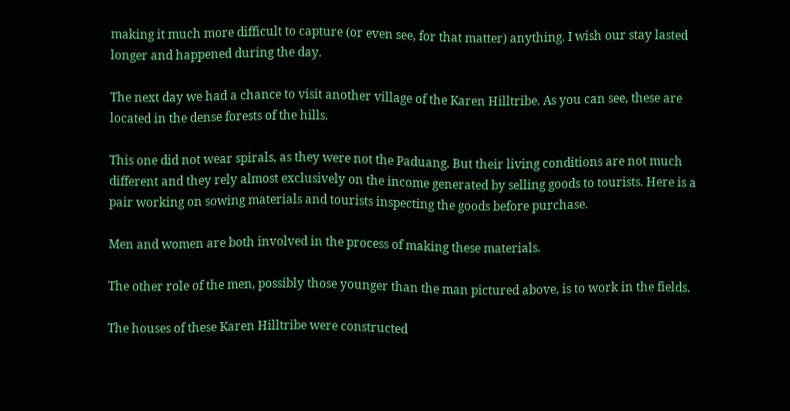making it much more difficult to capture (or even see, for that matter) anything. I wish our stay lasted longer and happened during the day.

The next day we had a chance to visit another village of the Karen Hilltribe. As you can see, these are located in the dense forests of the hills.

This one did not wear spirals, as they were not the Paduang. But their living conditions are not much different and they rely almost exclusively on the income generated by selling goods to tourists. Here is a pair working on sowing materials and tourists inspecting the goods before purchase.

Men and women are both involved in the process of making these materials.

The other role of the men, possibly those younger than the man pictured above, is to work in the fields.

The houses of these Karen Hilltribe were constructed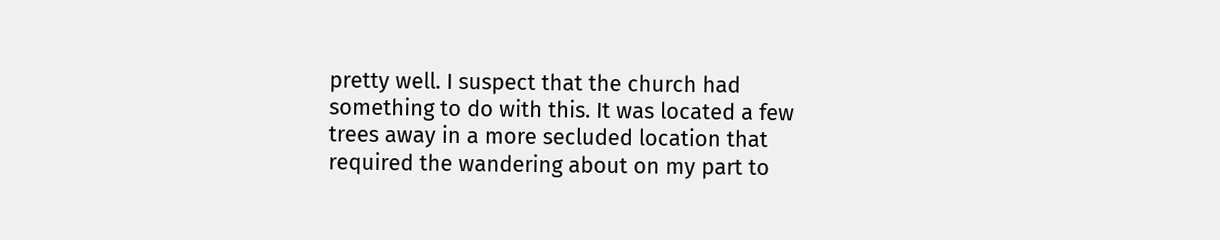pretty well. I suspect that the church had something to do with this. It was located a few trees away in a more secluded location that required the wandering about on my part to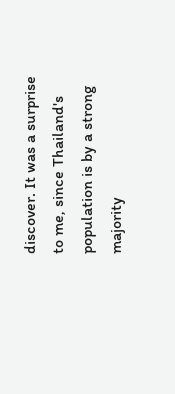discover. It was a surprise to me, since Thailand's population is by a strong majority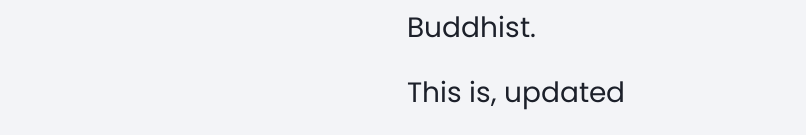Buddhist.

This is, updated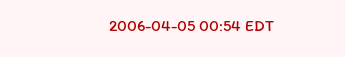2006-04-05 00:54 EDT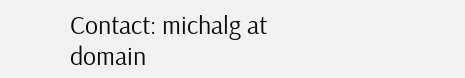Contact: michalg at domain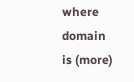where domain is (more)